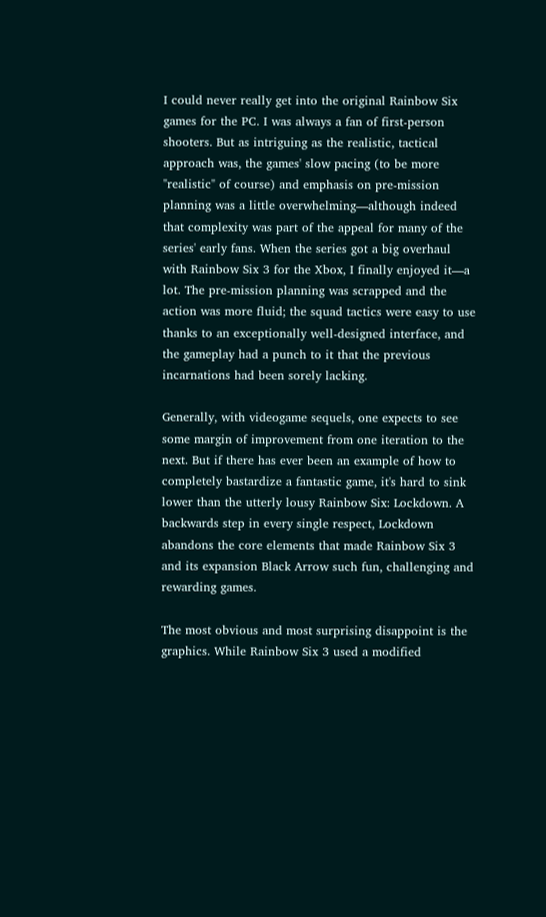I could never really get into the original Rainbow Six games for the PC. I was always a fan of first-person shooters. But as intriguing as the realistic, tactical approach was, the games' slow pacing (to be more "realistic" of course) and emphasis on pre-mission planning was a little overwhelming—although indeed that complexity was part of the appeal for many of the series' early fans. When the series got a big overhaul with Rainbow Six 3 for the Xbox, I finally enjoyed it—a lot. The pre-mission planning was scrapped and the action was more fluid; the squad tactics were easy to use thanks to an exceptionally well-designed interface, and the gameplay had a punch to it that the previous incarnations had been sorely lacking.

Generally, with videogame sequels, one expects to see some margin of improvement from one iteration to the next. But if there has ever been an example of how to completely bastardize a fantastic game, it's hard to sink lower than the utterly lousy Rainbow Six: Lockdown. A backwards step in every single respect, Lockdown abandons the core elements that made Rainbow Six 3 and its expansion Black Arrow such fun, challenging and rewarding games.

The most obvious and most surprising disappoint is the graphics. While Rainbow Six 3 used a modified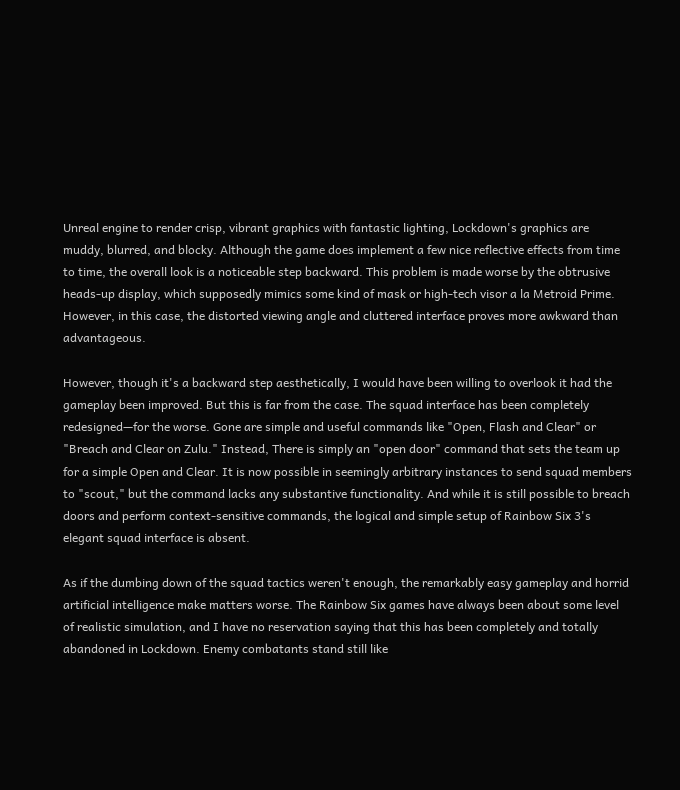Unreal engine to render crisp, vibrant graphics with fantastic lighting, Lockdown's graphics are muddy, blurred, and blocky. Although the game does implement a few nice reflective effects from time to time, the overall look is a noticeable step backward. This problem is made worse by the obtrusive heads-up display, which supposedly mimics some kind of mask or high-tech visor a la Metroid Prime. However, in this case, the distorted viewing angle and cluttered interface proves more awkward than advantageous.

However, though it's a backward step aesthetically, I would have been willing to overlook it had the gameplay been improved. But this is far from the case. The squad interface has been completely redesigned—for the worse. Gone are simple and useful commands like "Open, Flash and Clear" or "Breach and Clear on Zulu." Instead, There is simply an "open door" command that sets the team up for a simple Open and Clear. It is now possible in seemingly arbitrary instances to send squad members to "scout," but the command lacks any substantive functionality. And while it is still possible to breach doors and perform context-sensitive commands, the logical and simple setup of Rainbow Six 3's elegant squad interface is absent.

As if the dumbing down of the squad tactics weren't enough, the remarkably easy gameplay and horrid artificial intelligence make matters worse. The Rainbow Six games have always been about some level of realistic simulation, and I have no reservation saying that this has been completely and totally abandoned in Lockdown. Enemy combatants stand still like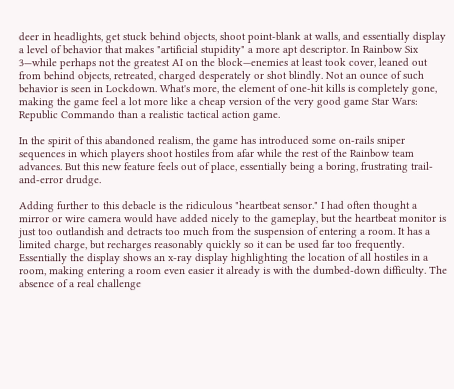deer in headlights, get stuck behind objects, shoot point-blank at walls, and essentially display a level of behavior that makes "artificial stupidity" a more apt descriptor. In Rainbow Six 3—while perhaps not the greatest AI on the block—enemies at least took cover, leaned out from behind objects, retreated, charged desperately or shot blindly. Not an ounce of such behavior is seen in Lockdown. What's more, the element of one-hit kills is completely gone, making the game feel a lot more like a cheap version of the very good game Star Wars: Republic Commando than a realistic tactical action game.

In the spirit of this abandoned realism, the game has introduced some on-rails sniper sequences in which players shoot hostiles from afar while the rest of the Rainbow team advances. But this new feature feels out of place, essentially being a boring, frustrating trail-and-error drudge.

Adding further to this debacle is the ridiculous "heartbeat sensor." I had often thought a mirror or wire camera would have added nicely to the gameplay, but the heartbeat monitor is just too outlandish and detracts too much from the suspension of entering a room. It has a limited charge, but recharges reasonably quickly so it can be used far too frequently. Essentially the display shows an x-ray display highlighting the location of all hostiles in a room, making entering a room even easier it already is with the dumbed-down difficulty. The absence of a real challenge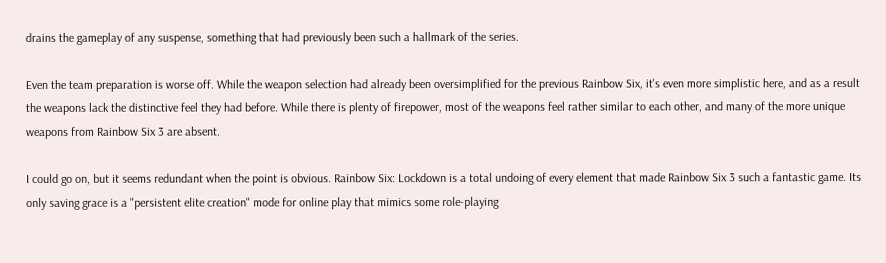drains the gameplay of any suspense, something that had previously been such a hallmark of the series.

Even the team preparation is worse off. While the weapon selection had already been oversimplified for the previous Rainbow Six, it's even more simplistic here, and as a result the weapons lack the distinctive feel they had before. While there is plenty of firepower, most of the weapons feel rather similar to each other, and many of the more unique weapons from Rainbow Six 3 are absent.

I could go on, but it seems redundant when the point is obvious. Rainbow Six: Lockdown is a total undoing of every element that made Rainbow Six 3 such a fantastic game. Its only saving grace is a "persistent elite creation" mode for online play that mimics some role-playing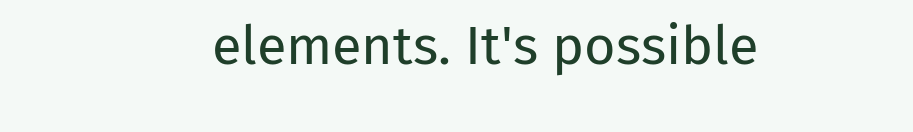elements. It's possible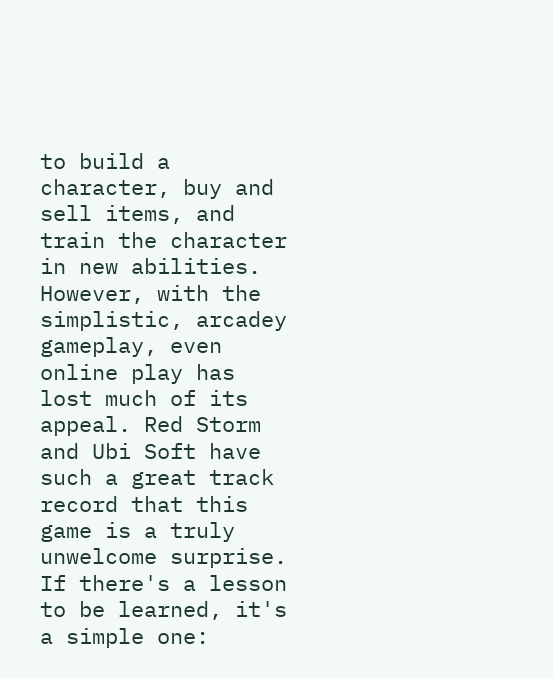to build a character, buy and sell items, and train the character in new abilities. However, with the simplistic, arcadey gameplay, even online play has lost much of its appeal. Red Storm and Ubi Soft have such a great track record that this game is a truly unwelcome surprise. If there's a lesson to be learned, it's a simple one: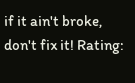if it ain't broke, don't fix it! Rating: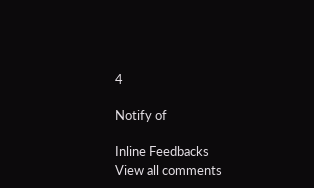4

Notify of

Inline Feedbacks
View all comments